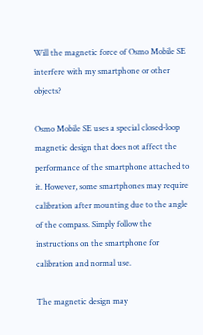Will the magnetic force of Osmo Mobile SE interfere with my smartphone or other objects?

Osmo Mobile SE uses a special closed-loop magnetic design that does not affect the performance of the smartphone attached to it. However, some smartphones may require calibration after mounting due to the angle of the compass. Simply follow the instructions on the smartphone for calibration and normal use.

The magnetic design may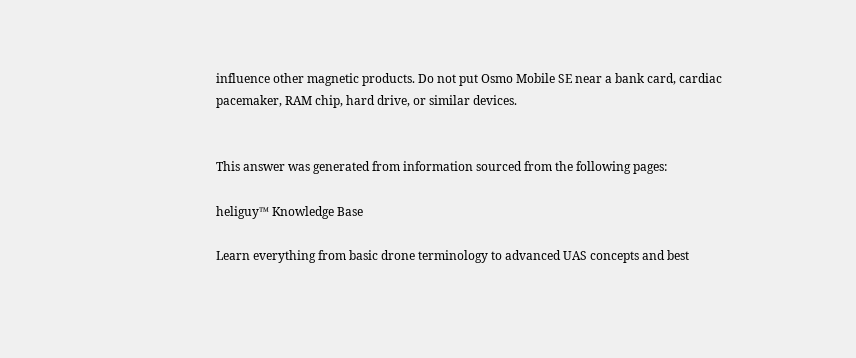influence other magnetic products. Do not put Osmo Mobile SE near a bank card, cardiac pacemaker, RAM chip, hard drive, or similar devices.


This answer was generated from information sourced from the following pages:

heliguy™ Knowledge Base

Learn everything from basic drone terminology to advanced UAS concepts and best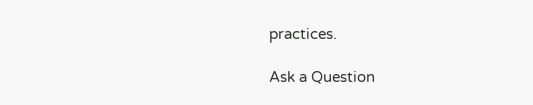practices.

Ask a Question